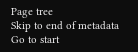Page tree
Skip to end of metadata
Go to start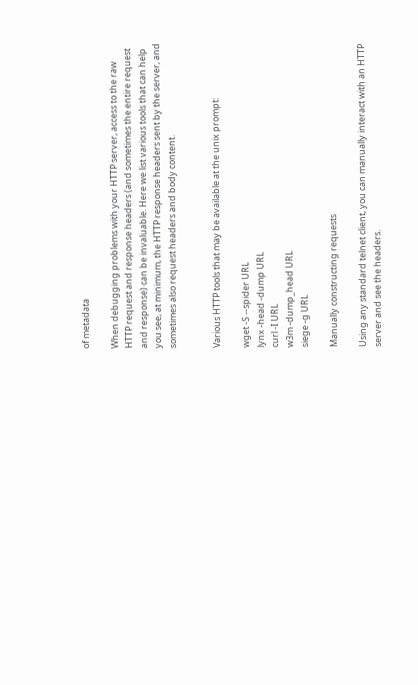of metadata

When debugging problems with your HTTP server, access to the raw HTTP request and response headers (and sometimes the entire request and response) can be invaluable. Here we list various tools that can help you see, at minimum, the HTTP response headers sent by the server, and sometimes also request headers and body content.


Various HTTP tools that may be available at the unix prompt:

wget -S --spider URL
lynx -head -dump URL
curl -I URL
w3m -dump_head URL
siege -g URL

Manually constructing requests

Using any standard telnet client, you can manually interact with an HTTP server and see the headers.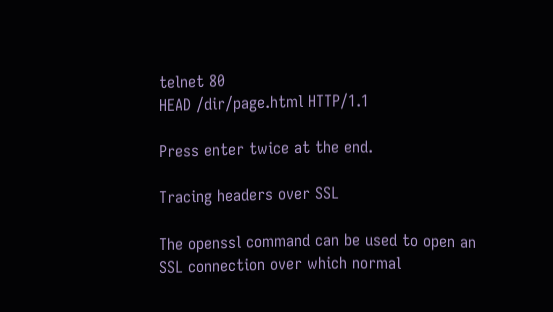telnet 80
HEAD /dir/page.html HTTP/1.1

Press enter twice at the end.

Tracing headers over SSL

The openssl command can be used to open an SSL connection over which normal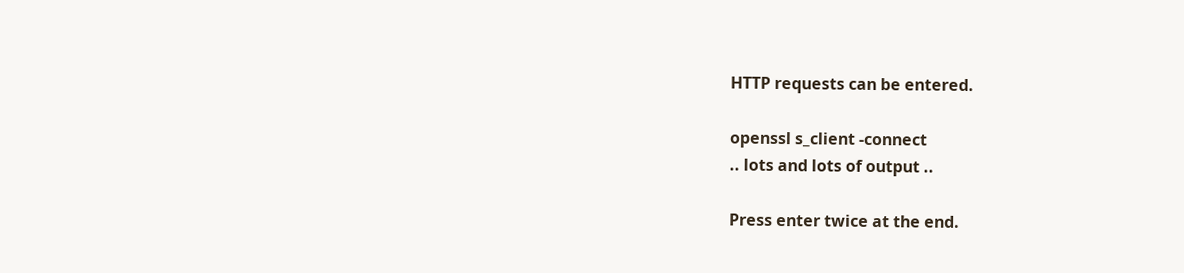HTTP requests can be entered.

openssl s_client -connect
.. lots and lots of output ..

Press enter twice at the end.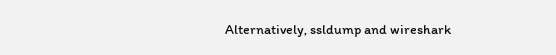Alternatively, ssldump and wireshark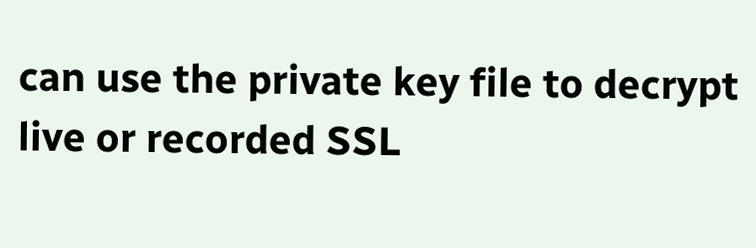can use the private key file to decrypt live or recorded SSL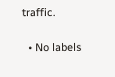traffic.

  • No labels